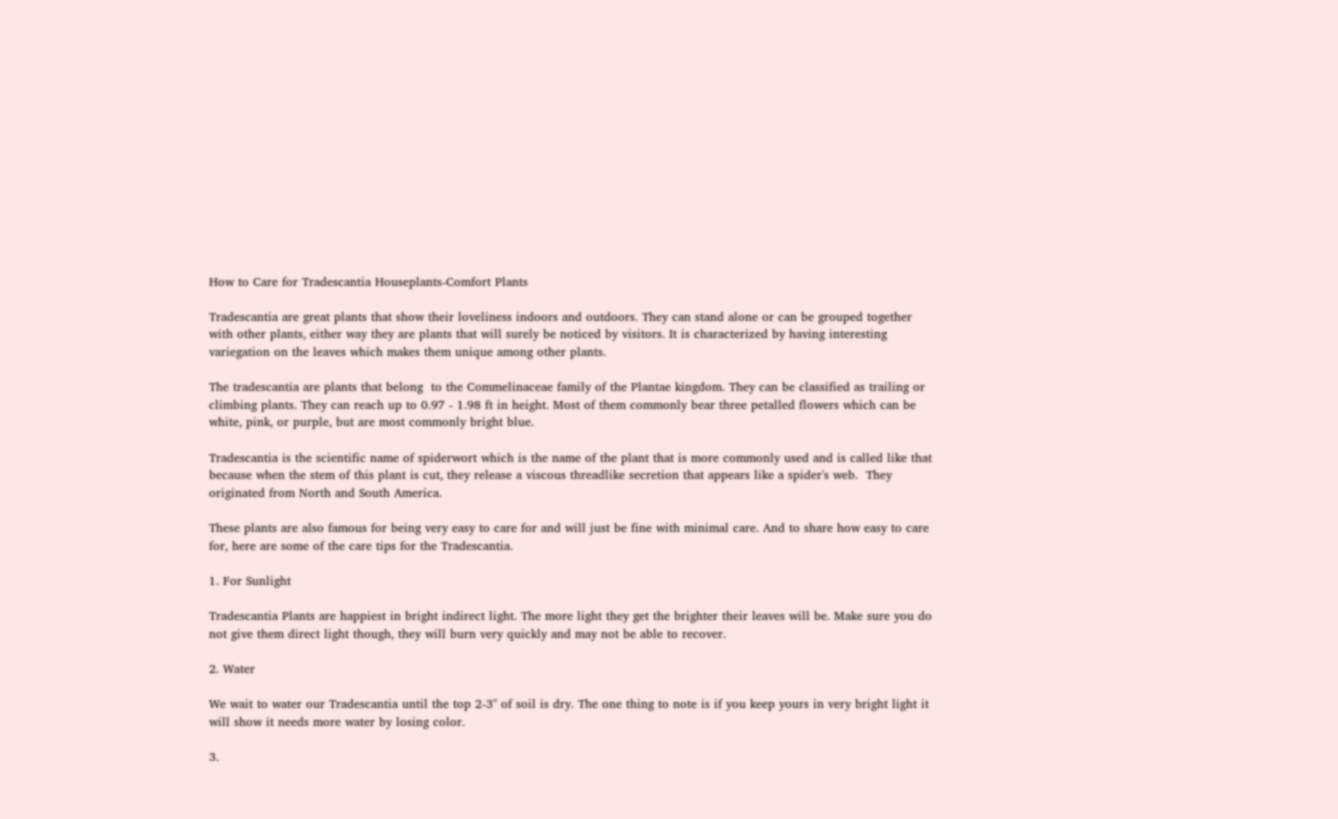How to Care for Tradescantia Houseplants-Comfort Plants

Tradescantia are great plants that show their loveliness indoors and outdoors. They can stand alone or can be grouped together with other plants, either way they are plants that will surely be noticed by visitors. It is characterized by having interesting variegation on the leaves which makes them unique among other plants.

The tradescantia are plants that belong  to the Commelinaceae family of the Plantae kingdom. They can be classified as trailing or climbing plants. They can reach up to 0.97 - 1.98 ft in height. Most of them commonly bear three petalled flowers which can be white, pink, or purple, but are most commonly bright blue.

Tradescantia is the scientific name of spiderwort which is the name of the plant that is more commonly used and is called like that because when the stem of this plant is cut, they release a viscous threadlike secretion that appears like a spider's web.  They originated from North and South America.

These plants are also famous for being very easy to care for and will just be fine with minimal care. And to share how easy to care for, here are some of the care tips for the Tradescantia.

1. For Sunlight

Tradescantia Plants are happiest in bright indirect light. The more light they get the brighter their leaves will be. Make sure you do not give them direct light though, they will burn very quickly and may not be able to recover.

2. Water

We wait to water our Tradescantia until the top 2-3" of soil is dry. The one thing to note is if you keep yours in very bright light it will show it needs more water by losing color.

3.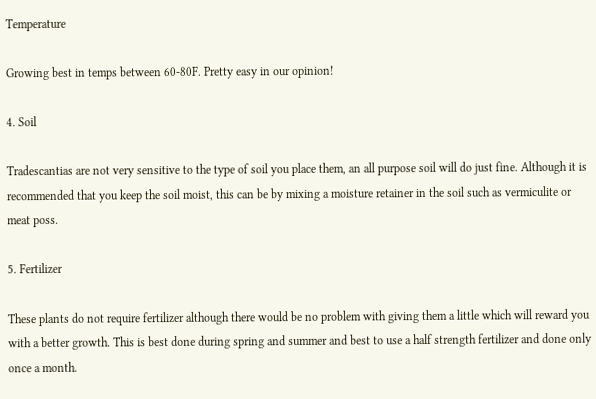Temperature

Growing best in temps between 60-80F. Pretty easy in our opinion!

4. Soil

Tradescantias are not very sensitive to the type of soil you place them, an all purpose soil will do just fine. Although it is recommended that you keep the soil moist, this can be by mixing a moisture retainer in the soil such as vermiculite or meat poss.

5. Fertilizer

These plants do not require fertilizer although there would be no problem with giving them a little which will reward you with a better growth. This is best done during spring and summer and best to use a half strength fertilizer and done only once a month.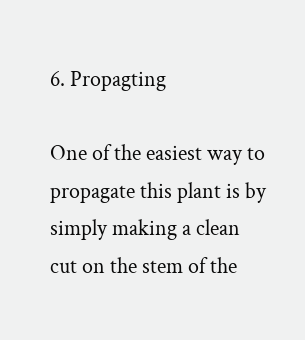6. Propagting

One of the easiest way to propagate this plant is by simply making a clean cut on the stem of the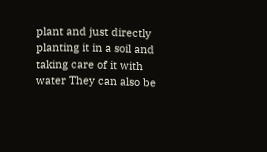plant and just directly planting it in a soil and taking care of it with water They can also be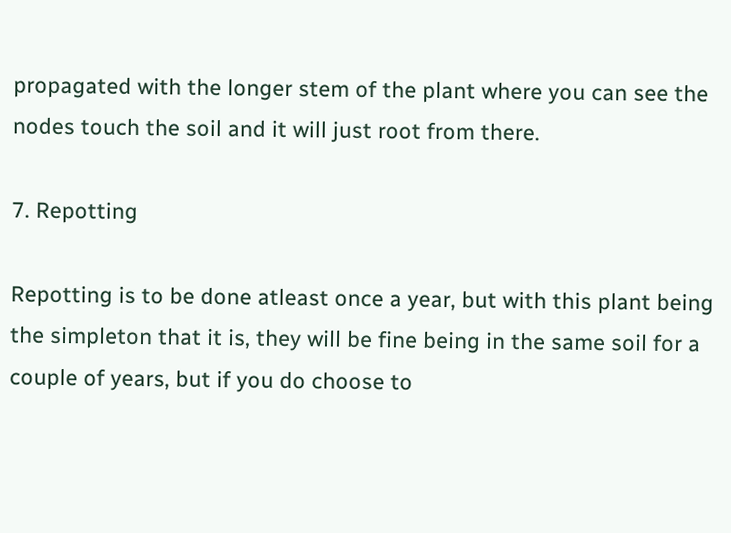propagated with the longer stem of the plant where you can see the nodes touch the soil and it will just root from there.

7. Repotting

Repotting is to be done atleast once a year, but with this plant being the simpleton that it is, they will be fine being in the same soil for a couple of years, but if you do choose to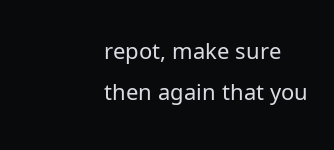repot, make sure then again that you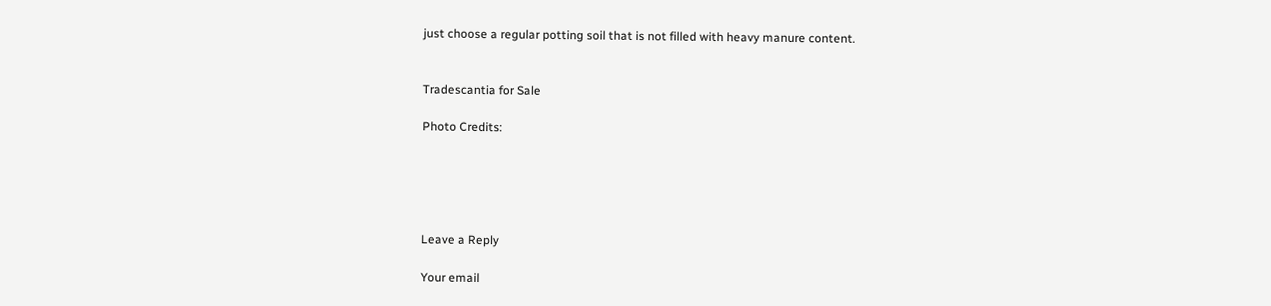just choose a regular potting soil that is not filled with heavy manure content.


Tradescantia for Sale

Photo Credits:





Leave a Reply

Your email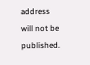address will not be published.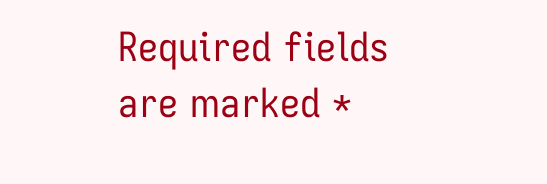Required fields are marked *